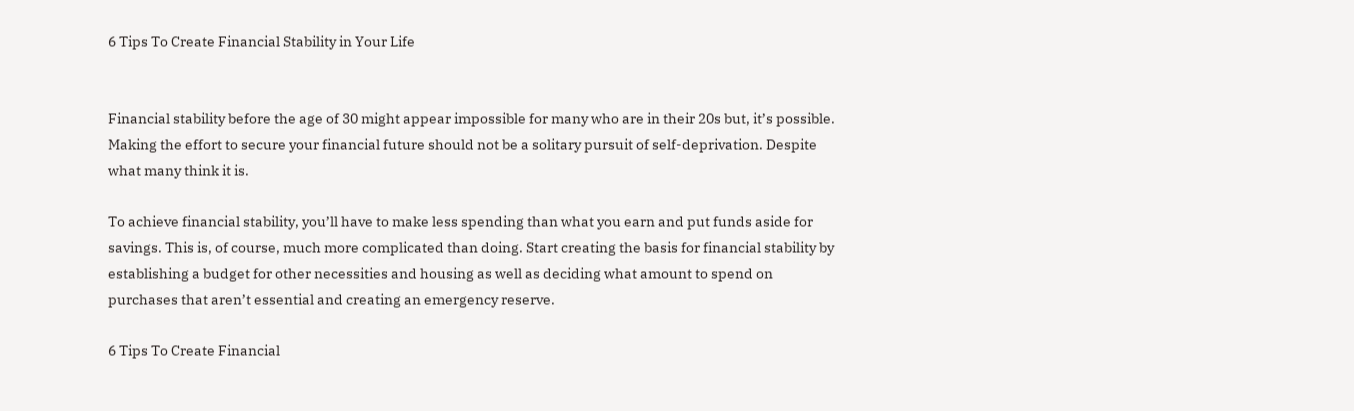6 Tips To Create Financial Stability in Your Life


Financial stability before the age of 30 might appear impossible for many who are in their 20s but, it’s possible. Making the effort to secure your financial future should not be a solitary pursuit of self-deprivation. Despite what many think it is.

To achieve financial stability, you’ll have to make less spending than what you earn and put funds aside for savings. This is, of course, much more complicated than doing. Start creating the basis for financial stability by establishing a budget for other necessities and housing as well as deciding what amount to spend on purchases that aren’t essential and creating an emergency reserve.

6 Tips To Create Financial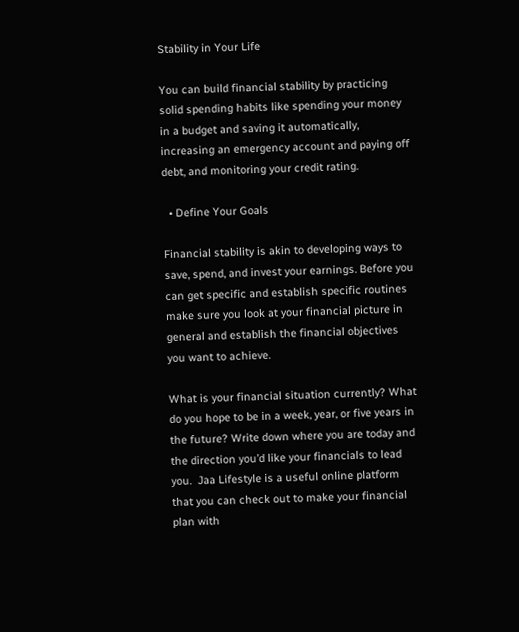Stability in Your Life

You can build financial stability by practicing solid spending habits like spending your money in a budget and saving it automatically, increasing an emergency account and paying off debt, and monitoring your credit rating.

  • Define Your Goals

Financial stability is akin to developing ways to save, spend, and invest your earnings. Before you can get specific and establish specific routines make sure you look at your financial picture in general and establish the financial objectives you want to achieve.

What is your financial situation currently? What do you hope to be in a week, year, or five years in the future? Write down where you are today and the direction you’d like your financials to lead you.  Jaa Lifestyle is a useful online platform that you can check out to make your financial plan with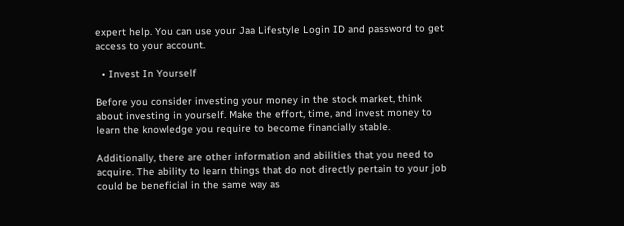expert help. You can use your Jaa Lifestyle Login ID and password to get access to your account.

  • Invest In Yourself

Before you consider investing your money in the stock market, think about investing in yourself. Make the effort, time, and invest money to learn the knowledge you require to become financially stable.

Additionally, there are other information and abilities that you need to acquire. The ability to learn things that do not directly pertain to your job could be beneficial in the same way as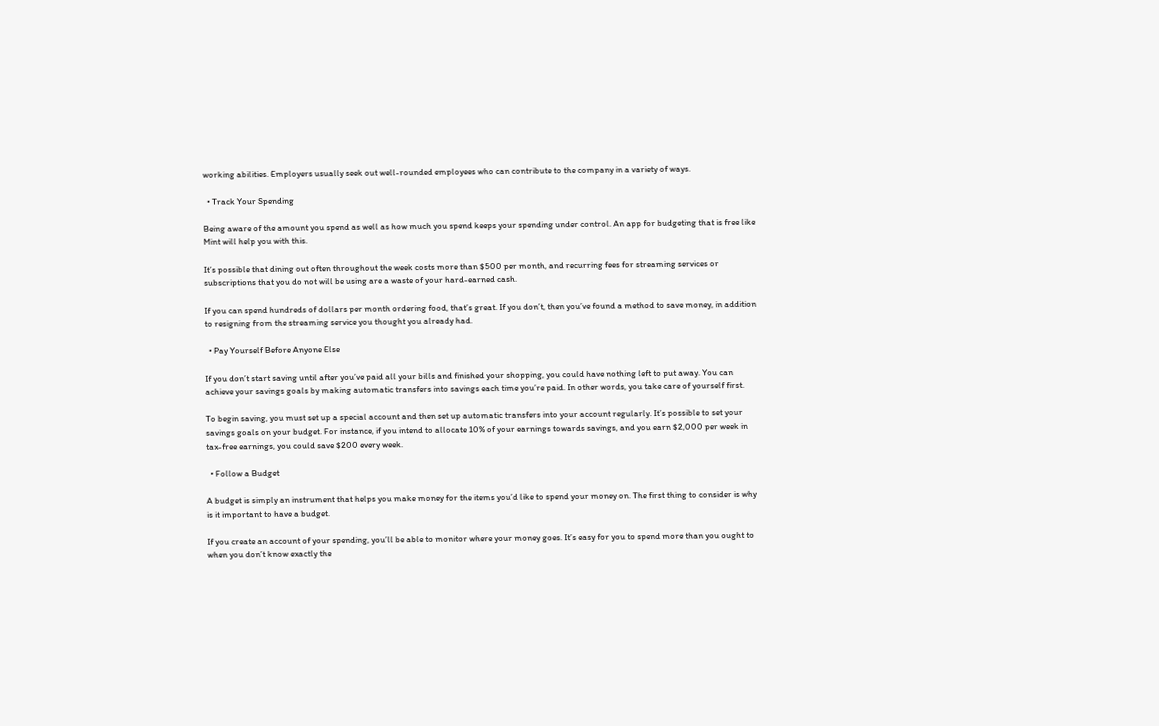working abilities. Employers usually seek out well-rounded employees who can contribute to the company in a variety of ways.

  • Track Your Spending

Being aware of the amount you spend as well as how much you spend keeps your spending under control. An app for budgeting that is free like Mint will help you with this.

It’s possible that dining out often throughout the week costs more than $500 per month, and recurring fees for streaming services or subscriptions that you do not will be using are a waste of your hard-earned cash.

If you can spend hundreds of dollars per month ordering food, that’s great. If you don’t, then you’ve found a method to save money, in addition to resigning from the streaming service you thought you already had.

  • Pay Yourself Before Anyone Else

If you don’t start saving until after you’ve paid all your bills and finished your shopping, you could have nothing left to put away. You can achieve your savings goals by making automatic transfers into savings each time you’re paid. In other words, you take care of yourself first.

To begin saving, you must set up a special account and then set up automatic transfers into your account regularly. It’s possible to set your savings goals on your budget. For instance, if you intend to allocate 10% of your earnings towards savings, and you earn $2,000 per week in tax-free earnings, you could save $200 every week.

  • Follow a Budget

A budget is simply an instrument that helps you make money for the items you’d like to spend your money on. The first thing to consider is why is it important to have a budget.

If you create an account of your spending, you’ll be able to monitor where your money goes. It’s easy for you to spend more than you ought to when you don’t know exactly the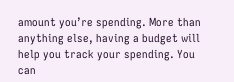amount you’re spending. More than anything else, having a budget will help you track your spending. You can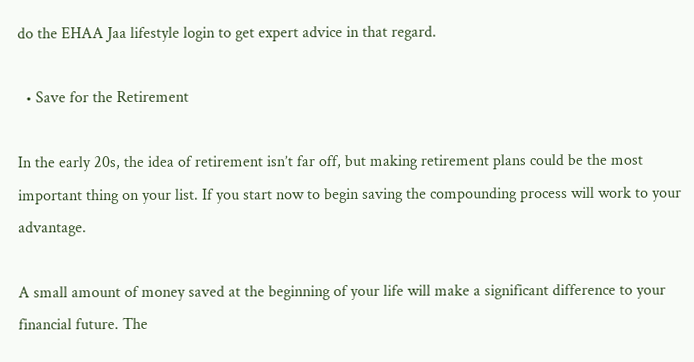do the EHAA Jaa lifestyle login to get expert advice in that regard.

  • Save for the Retirement

In the early 20s, the idea of retirement isn’t far off, but making retirement plans could be the most important thing on your list. If you start now to begin saving the compounding process will work to your advantage.

A small amount of money saved at the beginning of your life will make a significant difference to your financial future. The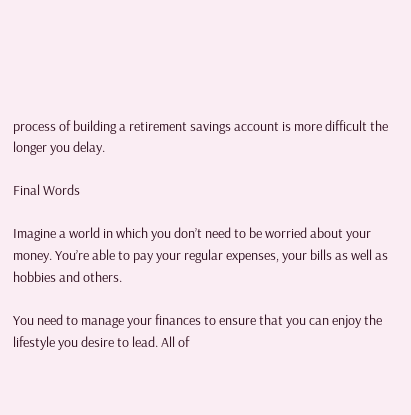process of building a retirement savings account is more difficult the longer you delay.

Final Words

Imagine a world in which you don’t need to be worried about your money. You’re able to pay your regular expenses, your bills as well as hobbies and others.

You need to manage your finances to ensure that you can enjoy the lifestyle you desire to lead. All of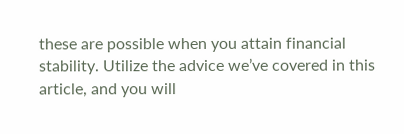these are possible when you attain financial stability. Utilize the advice we’ve covered in this article, and you will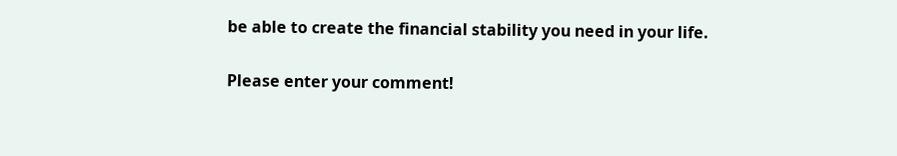be able to create the financial stability you need in your life.


Please enter your comment!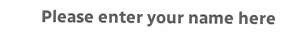Please enter your name here